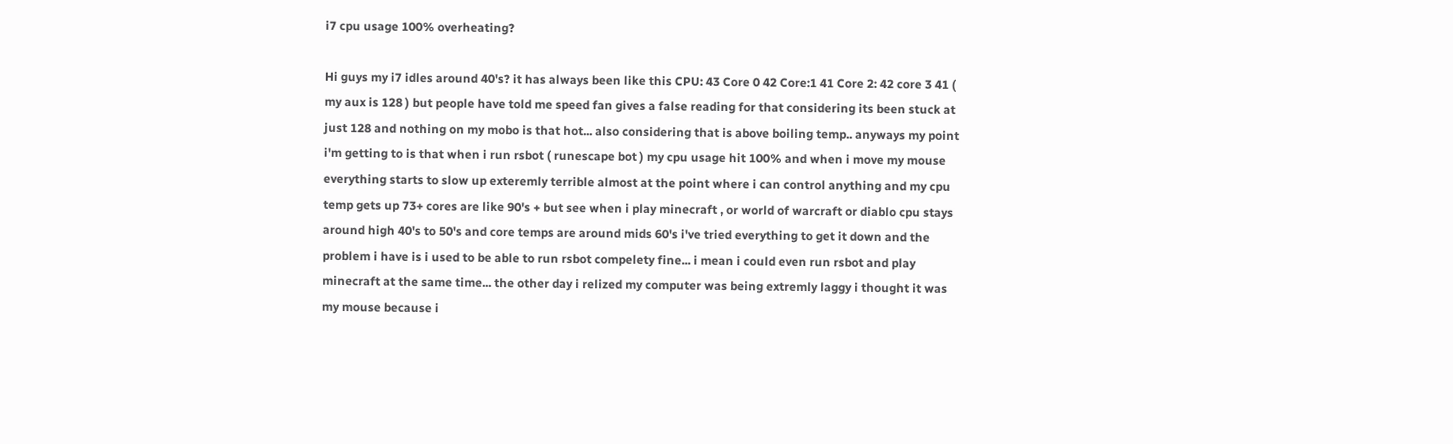i7 cpu usage 100% overheating?

Hi guys my i7 idles around 40's? it has always been like this CPU: 43 Core 0 42 Core:1 41 Core 2: 42 core 3 41 ( my aux is 128 ) but people have told me speed fan gives a false reading for that considering its been stuck at just 128 and nothing on my mobo is that hot... also considering that is above boiling temp.. anyways my point i'm getting to is that when i run rsbot ( runescape bot ) my cpu usage hit 100% and when i move my mouse everything starts to slow up exteremly terrible almost at the point where i can control anything and my cpu temp gets up 73+ cores are like 90's + but see when i play minecraft , or world of warcraft or diablo cpu stays around high 40's to 50's and core temps are around mids 60's i've tried everything to get it down and the problem i have is i used to be able to run rsbot compelety fine... i mean i could even run rsbot and play minecraft at the same time... the other day i relized my computer was being extremly laggy i thought it was my mouse because i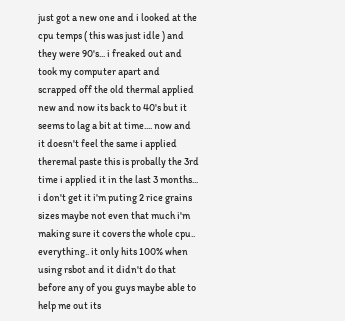just got a new one and i looked at the cpu temps ( this was just idle ) and they were 90's... i freaked out and took my computer apart and scrapped off the old thermal applied new and now its back to 40's but it seems to lag a bit at time.... now and it doesn't feel the same i applied theremal paste this is probally the 3rd time i applied it in the last 3 months... i don't get it i'm puting 2 rice grains sizes maybe not even that much i'm making sure it covers the whole cpu.. everything.. it only hits 100% when using rsbot and it didn't do that before any of you guys maybe able to help me out its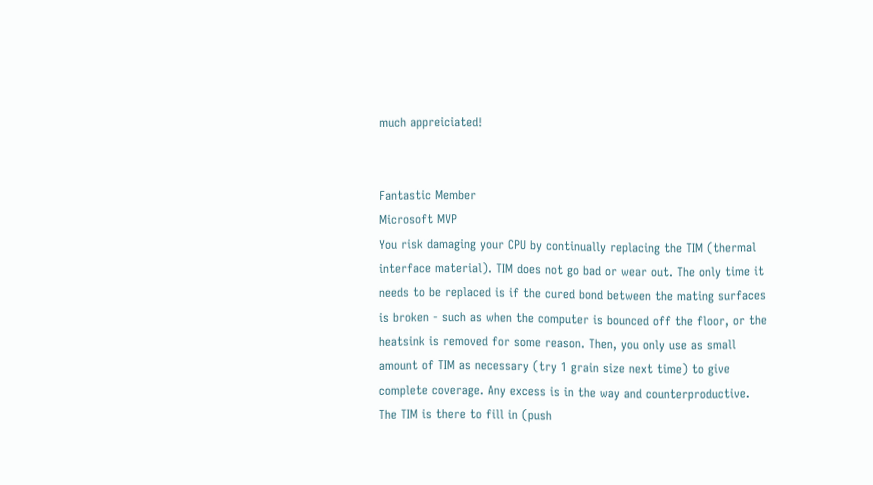much appreiciated!


Fantastic Member
Microsoft MVP
You risk damaging your CPU by continually replacing the TIM (thermal interface material). TIM does not go bad or wear out. The only time it needs to be replaced is if the cured bond between the mating surfaces is broken - such as when the computer is bounced off the floor, or the heatsink is removed for some reason. Then, you only use as small amount of TIM as necessary (try 1 grain size next time) to give complete coverage. Any excess is in the way and counterproductive. The TIM is there to fill in (push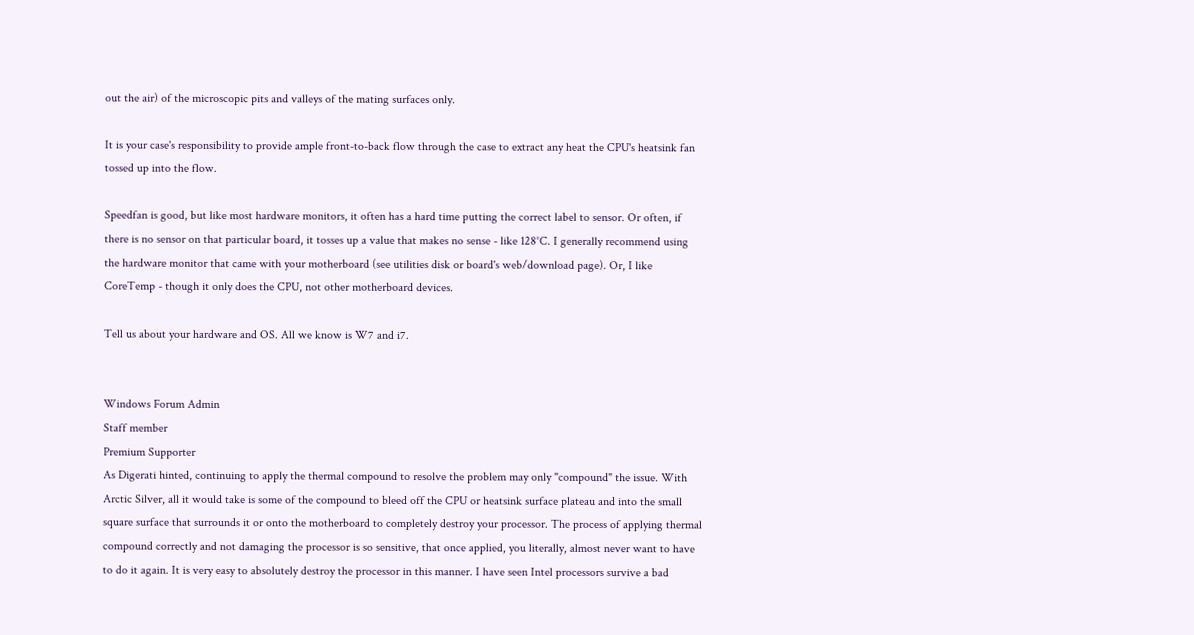out the air) of the microscopic pits and valleys of the mating surfaces only.

It is your case's responsibility to provide ample front-to-back flow through the case to extract any heat the CPU's heatsink fan tossed up into the flow.

Speedfan is good, but like most hardware monitors, it often has a hard time putting the correct label to sensor. Or often, if there is no sensor on that particular board, it tosses up a value that makes no sense - like 128°C. I generally recommend using the hardware monitor that came with your motherboard (see utilities disk or board's web/download page). Or, I like CoreTemp - though it only does the CPU, not other motherboard devices.

Tell us about your hardware and OS. All we know is W7 and i7.


Windows Forum Admin
Staff member
Premium Supporter
As Digerati hinted, continuing to apply the thermal compound to resolve the problem may only "compound" the issue. With Arctic Silver, all it would take is some of the compound to bleed off the CPU or heatsink surface plateau and into the small square surface that surrounds it or onto the motherboard to completely destroy your processor. The process of applying thermal compound correctly and not damaging the processor is so sensitive, that once applied, you literally, almost never want to have to do it again. It is very easy to absolutely destroy the processor in this manner. I have seen Intel processors survive a bad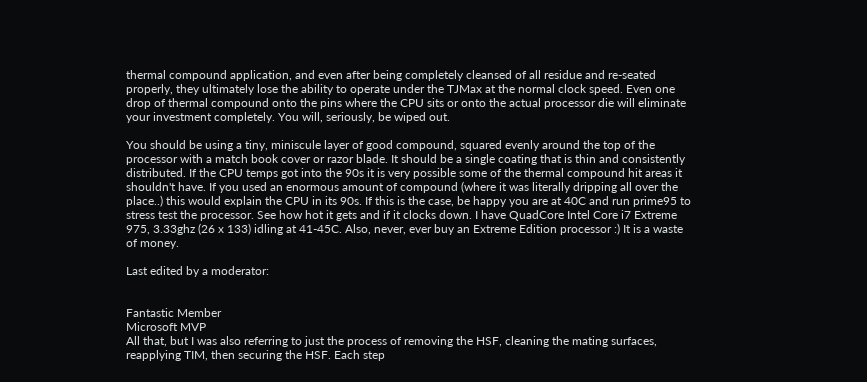thermal compound application, and even after being completely cleansed of all residue and re-seated properly, they ultimately lose the ability to operate under the TJMax at the normal clock speed. Even one drop of thermal compound onto the pins where the CPU sits or onto the actual processor die will eliminate your investment completely. You will, seriously, be wiped out.

You should be using a tiny, miniscule layer of good compound, squared evenly around the top of the processor with a match book cover or razor blade. It should be a single coating that is thin and consistently distributed. If the CPU temps got into the 90s it is very possible some of the thermal compound hit areas it shouldn't have. If you used an enormous amount of compound (where it was literally dripping all over the place..) this would explain the CPU in its 90s. If this is the case, be happy you are at 40C and run prime95 to stress test the processor. See how hot it gets and if it clocks down. I have QuadCore Intel Core i7 Extreme 975, 3.33ghz (26 x 133) idling at 41-45C. Also, never, ever buy an Extreme Edition processor :) It is a waste of money.

Last edited by a moderator:


Fantastic Member
Microsoft MVP
All that, but I was also referring to just the process of removing the HSF, cleaning the mating surfaces, reapplying TIM, then securing the HSF. Each step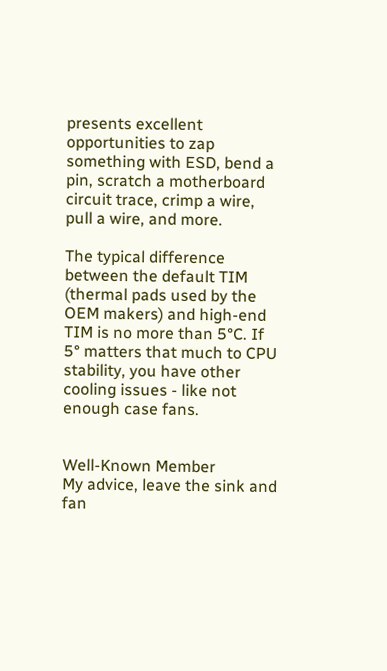presents excellent opportunities to zap something with ESD, bend a pin, scratch a motherboard circuit trace, crimp a wire, pull a wire, and more.

The typical difference between the default TIM (thermal pads used by the OEM makers) and high-end TIM is no more than 5°C. If 5° matters that much to CPU stability, you have other cooling issues - like not enough case fans.


Well-Known Member
My advice, leave the sink and fan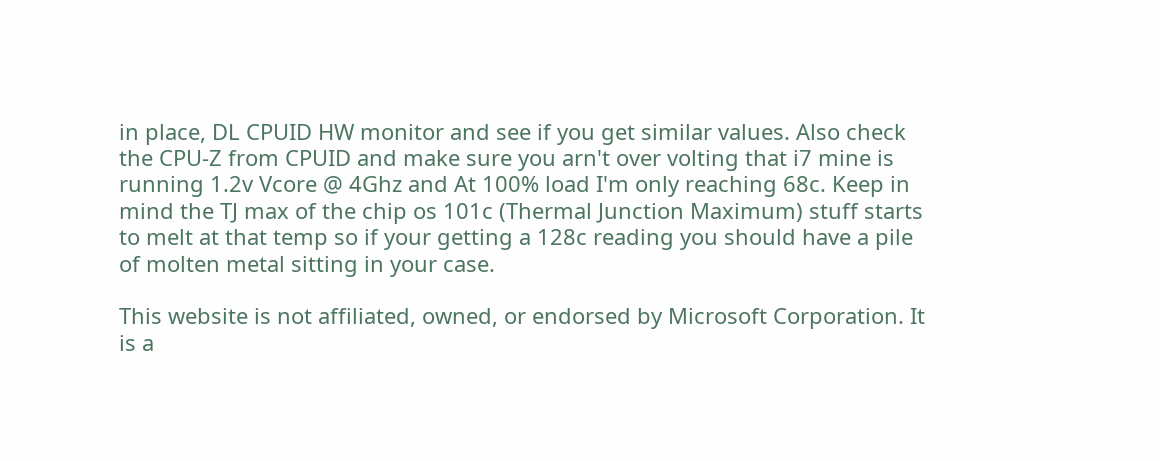in place, DL CPUID HW monitor and see if you get similar values. Also check the CPU-Z from CPUID and make sure you arn't over volting that i7 mine is running 1.2v Vcore @ 4Ghz and At 100% load I'm only reaching 68c. Keep in mind the TJ max of the chip os 101c (Thermal Junction Maximum) stuff starts to melt at that temp so if your getting a 128c reading you should have a pile of molten metal sitting in your case.

This website is not affiliated, owned, or endorsed by Microsoft Corporation. It is a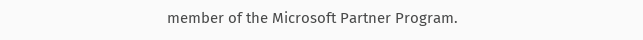member of the Microsoft Partner Program.